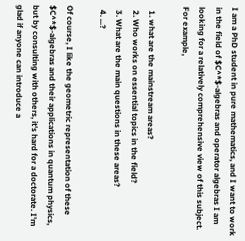I am a PhD student in pure mathematics, and I want to work in the field of $C^*$-algebras and operator algebras I am looking for a relatively comprehensive view of this subject. For example,

  1. what are the mainstream areas?
  2. Who works on essential topics in the field?
  3. What are the main questions in these areas?
  4. ...?

Of course, I like the geometric representation of these $C^*$-algebras and their applications in quantum physics, but by consulting with others, it's hard for a doctorate. I'm glad if anyone can introduce a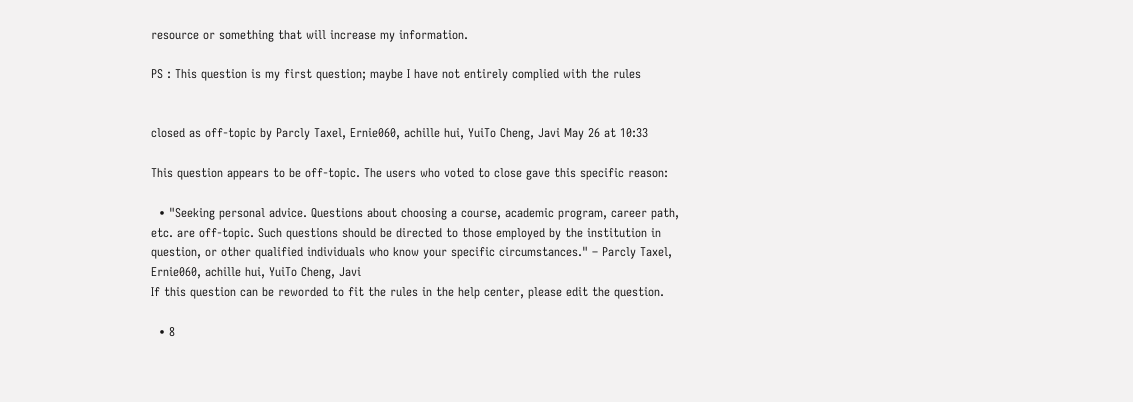resource or something that will increase my information.

PS : This question is my first question; maybe I have not entirely complied with the rules


closed as off-topic by Parcly Taxel, Ernie060, achille hui, YuiTo Cheng, Javi May 26 at 10:33

This question appears to be off-topic. The users who voted to close gave this specific reason:

  • "Seeking personal advice. Questions about choosing a course, academic program, career path, etc. are off-topic. Such questions should be directed to those employed by the institution in question, or other qualified individuals who know your specific circumstances." – Parcly Taxel, Ernie060, achille hui, YuiTo Cheng, Javi
If this question can be reworded to fit the rules in the help center, please edit the question.

  • 8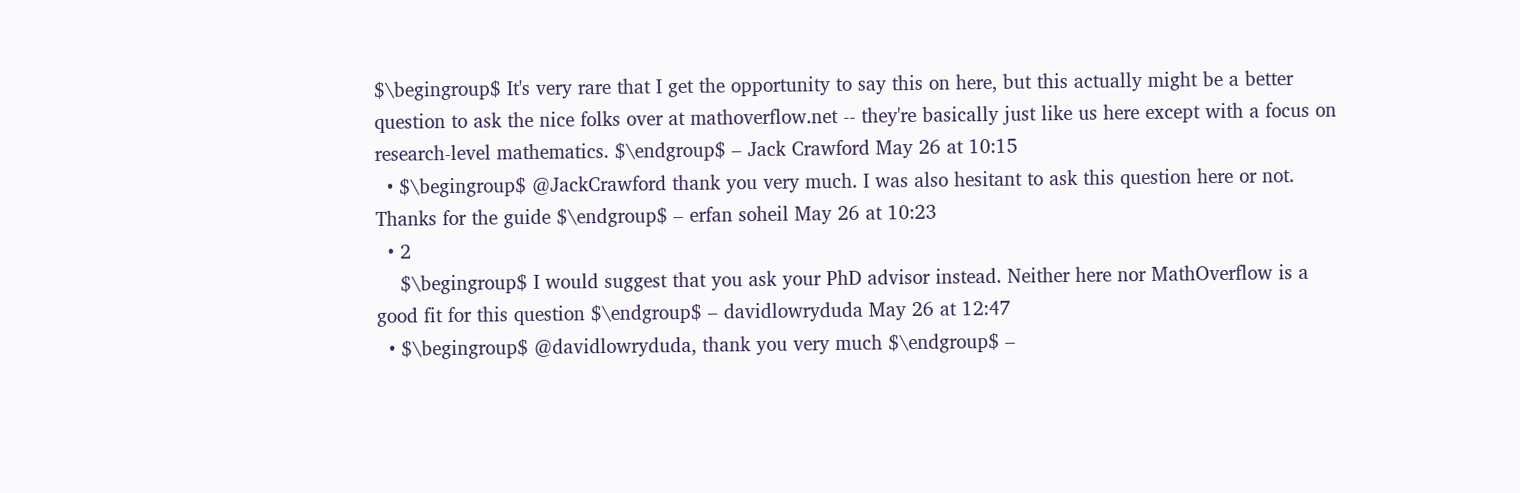$\begingroup$ It's very rare that I get the opportunity to say this on here, but this actually might be a better question to ask the nice folks over at mathoverflow.net -- they're basically just like us here except with a focus on research-level mathematics. $\endgroup$ – Jack Crawford May 26 at 10:15
  • $\begingroup$ @JackCrawford thank you very much. I was also hesitant to ask this question here or not. Thanks for the guide $\endgroup$ – erfan soheil May 26 at 10:23
  • 2
    $\begingroup$ I would suggest that you ask your PhD advisor instead. Neither here nor MathOverflow is a good fit for this question $\endgroup$ – davidlowryduda May 26 at 12:47
  • $\begingroup$ @davidlowryduda, thank you very much $\endgroup$ –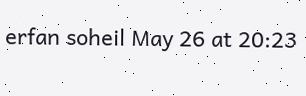erfan soheil May 26 at 20:23